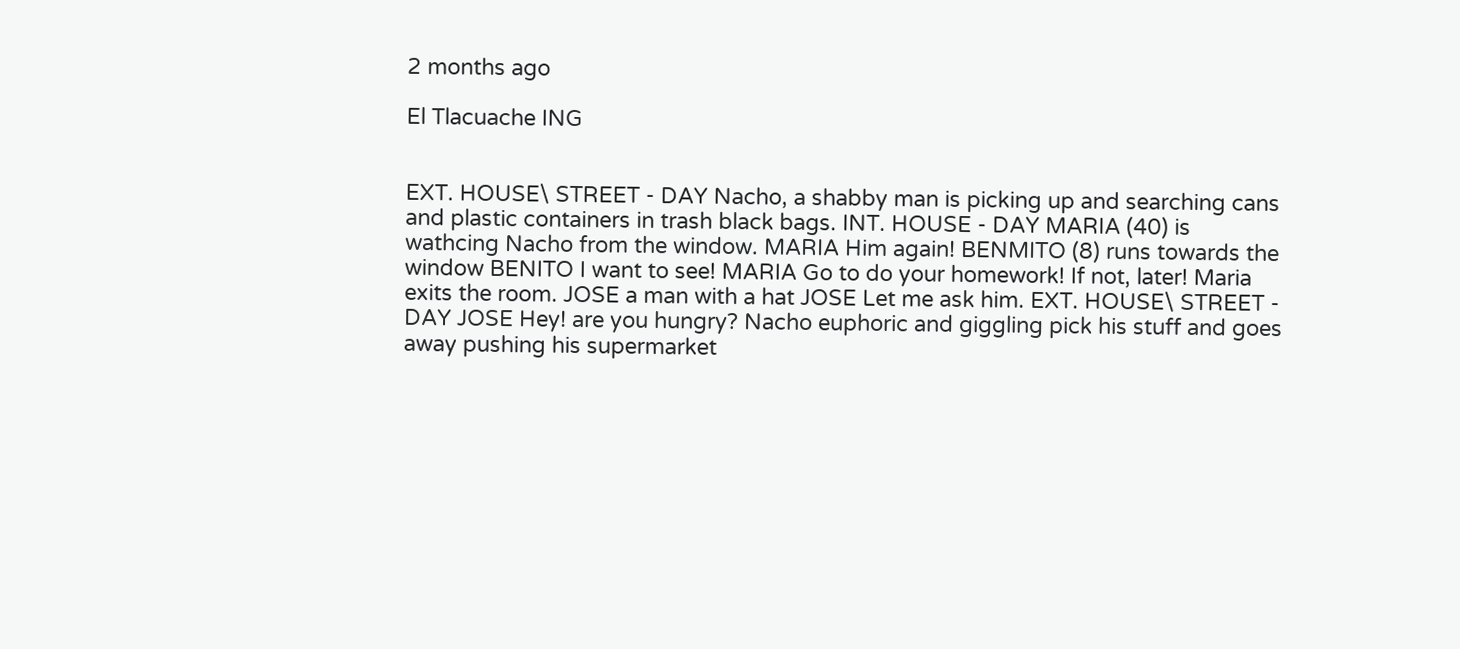2 months ago

El Tlacuache ING


EXT. HOUSE\ STREET - DAY Nacho, a shabby man is picking up and searching cans and plastic containers in trash black bags. INT. HOUSE - DAY MARIA (40) is wathcing Nacho from the window. MARIA Him again! BENMITO (8) runs towards the window BENITO I want to see! MARIA Go to do your homework! If not, later! Maria exits the room. JOSE a man with a hat JOSE Let me ask him. EXT. HOUSE\ STREET - DAY JOSE Hey! are you hungry? Nacho euphoric and giggling pick his stuff and goes away pushing his supermarket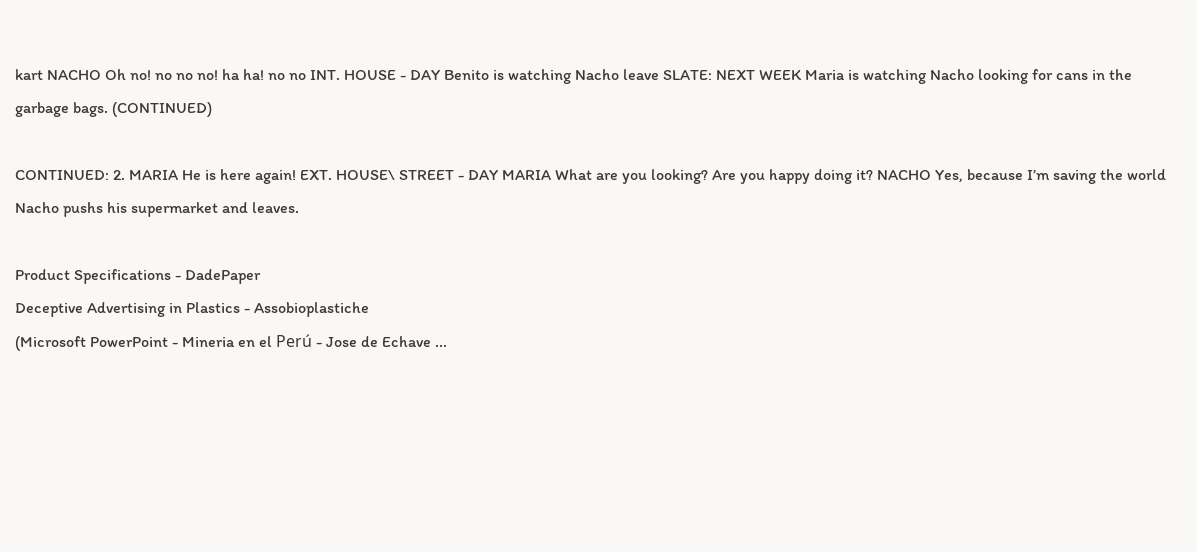kart NACHO Oh no! no no no! ha ha! no no INT. HOUSE - DAY Benito is watching Nacho leave SLATE: NEXT WEEK Maria is watching Nacho looking for cans in the garbage bags. (CONTINUED)

CONTINUED: 2. MARIA He is here again! EXT. HOUSE\ STREET - DAY MARIA What are you looking? Are you happy doing it? NACHO Yes, because I’m saving the world Nacho pushs his supermarket and leaves.

Product Specifications - DadePaper
Deceptive Advertising in Plastics - Assobioplastiche
(Microsoft PowerPoint - Mineria en el Perú - Jose de Echave ...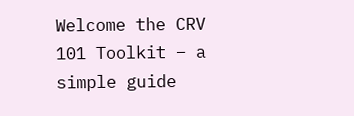Welcome the CRV 101 Toolkit – a simple guide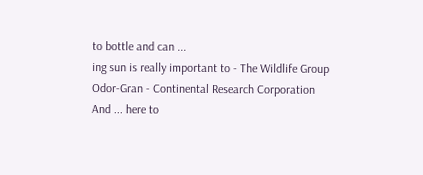to bottle and can ...
ing sun is really important to - The Wildlife Group
Odor-Gran - Continental Research Corporation
And ... here to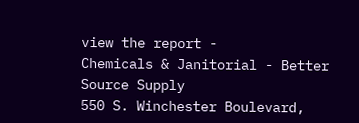view the report -
Chemicals & Janitorial - Better Source Supply
550 S. Winchester Boulevard,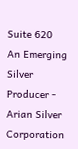Suite 620
An Emerging Silver Producer - Arian Silver Corporation